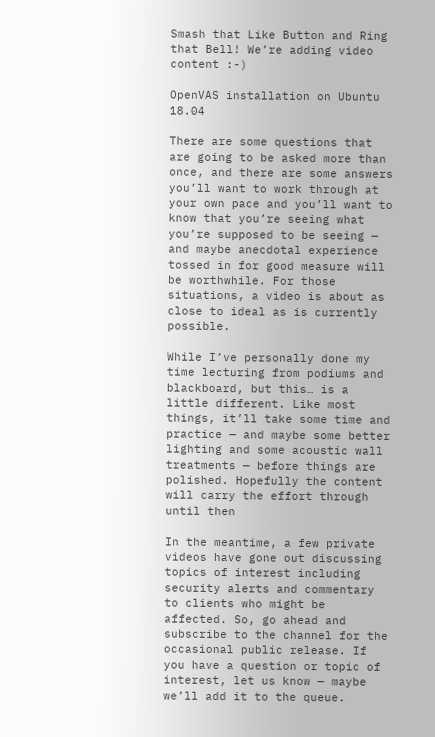Smash that Like Button and Ring that Bell! We’re adding video content :-)

OpenVAS installation on Ubuntu 18.04

There are some questions that are going to be asked more than once, and there are some answers you’ll want to work through at your own pace and you’ll want to know that you’re seeing what you’re supposed to be seeing — and maybe anecdotal experience tossed in for good measure will be worthwhile. For those situations, a video is about as close to ideal as is currently possible.

While I’ve personally done my time lecturing from podiums and blackboard, but this… is a little different. Like most things, it’ll take some time and practice — and maybe some better lighting and some acoustic wall treatments — before things are polished. Hopefully the content will carry the effort through until then

In the meantime, a few private videos have gone out discussing topics of interest including security alerts and commentary to clients who might be affected. So, go ahead and subscribe to the channel for the occasional public release. If you have a question or topic of interest, let us know — maybe we’ll add it to the queue.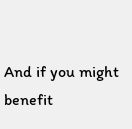And if you might benefit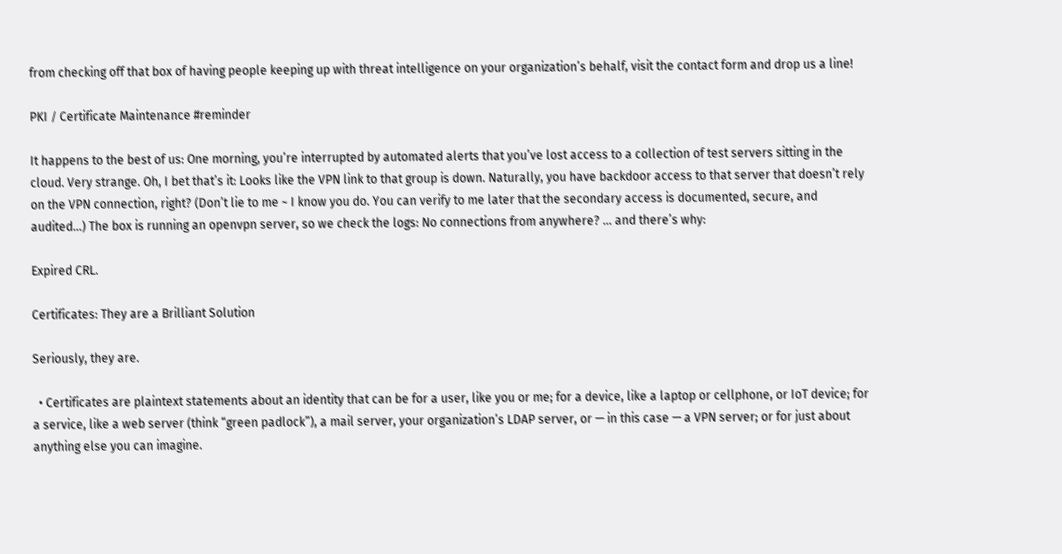from checking off that box of having people keeping up with threat intelligence on your organization’s behalf, visit the contact form and drop us a line!

PKI / Certificate Maintenance #reminder

It happens to the best of us: One morning, you’re interrupted by automated alerts that you’ve lost access to a collection of test servers sitting in the cloud. Very strange. Oh, I bet that’s it: Looks like the VPN link to that group is down. Naturally, you have backdoor access to that server that doesn’t rely on the VPN connection, right? (Don’t lie to me ~ I know you do. You can verify to me later that the secondary access is documented, secure, and audited…) The box is running an openvpn server, so we check the logs: No connections from anywhere? … and there’s why:

Expired CRL.

Certificates: They are a Brilliant Solution

Seriously, they are.

  • Certificates are plaintext statements about an identity that can be for a user, like you or me; for a device, like a laptop or cellphone, or IoT device; for a service, like a web server (think “green padlock”), a mail server, your organization’s LDAP server, or — in this case — a VPN server; or for just about anything else you can imagine.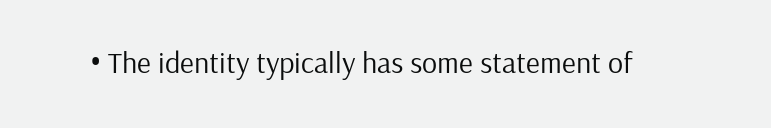• The identity typically has some statement of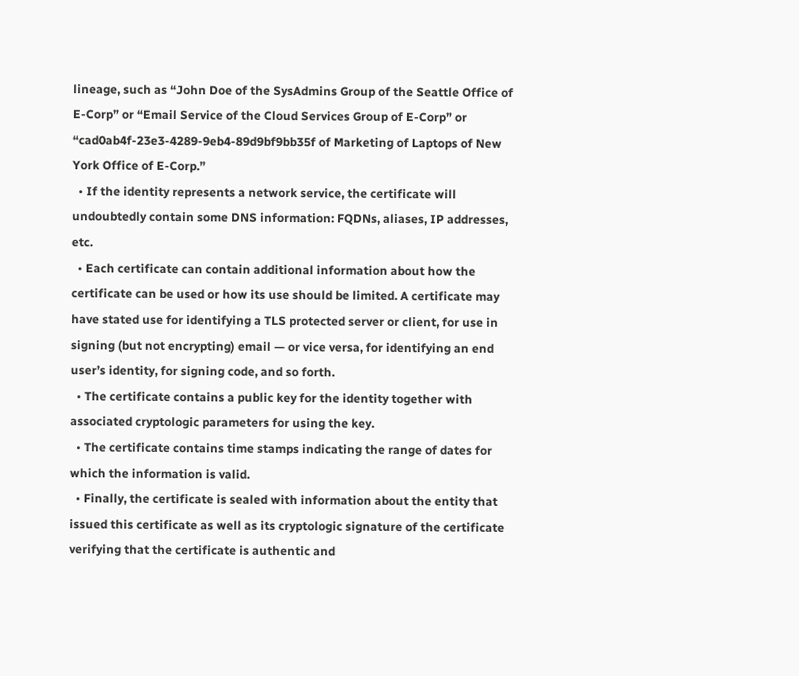lineage, such as “John Doe of the SysAdmins Group of the Seattle Office of E-Corp” or “Email Service of the Cloud Services Group of E-Corp” or “cad0ab4f-23e3-4289-9eb4-89d9bf9bb35f of Marketing of Laptops of New York Office of E-Corp.”
  • If the identity represents a network service, the certificate will undoubtedly contain some DNS information: FQDNs, aliases, IP addresses, etc.
  • Each certificate can contain additional information about how the certificate can be used or how its use should be limited. A certificate may have stated use for identifying a TLS protected server or client, for use in signing (but not encrypting) email — or vice versa, for identifying an end user’s identity, for signing code, and so forth.
  • The certificate contains a public key for the identity together with associated cryptologic parameters for using the key.
  • The certificate contains time stamps indicating the range of dates for which the information is valid.
  • Finally, the certificate is sealed with information about the entity that issued this certificate as well as its cryptologic signature of the certificate verifying that the certificate is authentic and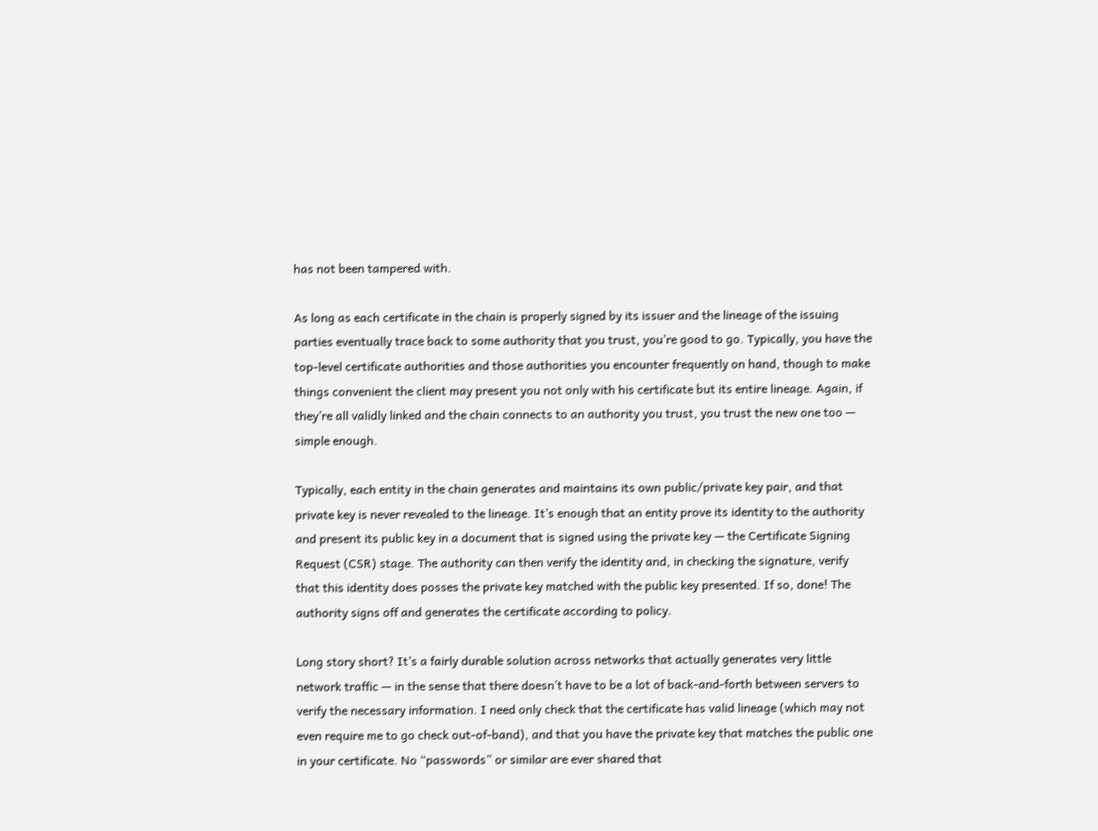has not been tampered with.

As long as each certificate in the chain is properly signed by its issuer and the lineage of the issuing parties eventually trace back to some authority that you trust, you’re good to go. Typically, you have the top-level certificate authorities and those authorities you encounter frequently on hand, though to make things convenient the client may present you not only with his certificate but its entire lineage. Again, if they’re all validly linked and the chain connects to an authority you trust, you trust the new one too — simple enough.

Typically, each entity in the chain generates and maintains its own public/private key pair, and that private key is never revealed to the lineage. It’s enough that an entity prove its identity to the authority and present its public key in a document that is signed using the private key — the Certificate Signing Request (CSR) stage. The authority can then verify the identity and, in checking the signature, verify that this identity does posses the private key matched with the public key presented. If so, done! The authority signs off and generates the certificate according to policy.

Long story short? It’s a fairly durable solution across networks that actually generates very little network traffic — in the sense that there doesn’t have to be a lot of back-and-forth between servers to verify the necessary information. I need only check that the certificate has valid lineage (which may not even require me to go check out-of-band), and that you have the private key that matches the public one in your certificate. No “passwords” or similar are ever shared that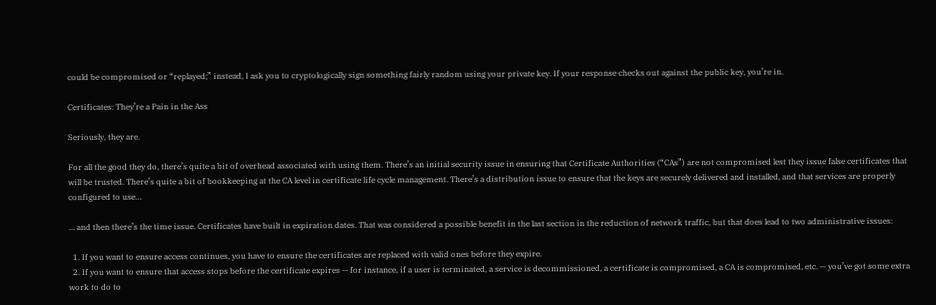could be compromised or “replayed;” instead, I ask you to cryptologically sign something fairly random using your private key. If your response checks out against the public key, you’re in.

Certificates: They’re a Pain in the Ass

Seriously, they are.

For all the good they do, there’s quite a bit of overhead associated with using them. There’s an initial security issue in ensuring that Certificate Authorities (“CAs”) are not compromised lest they issue false certificates that will be trusted. There’s quite a bit of bookkeeping at the CA level in certificate life cycle management. There’s a distribution issue to ensure that the keys are securely delivered and installed, and that services are properly configured to use…

… and then there’s the time issue. Certificates have built in expiration dates. That was considered a possible benefit in the last section in the reduction of network traffic, but that does lead to two administrative issues:

  1. If you want to ensure access continues, you have to ensure the certificates are replaced with valid ones before they expire.
  2. If you want to ensure that access stops before the certificate expires — for instance, if a user is terminated, a service is decommissioned, a certificate is compromised, a CA is compromised, etc. — you’ve got some extra work to do to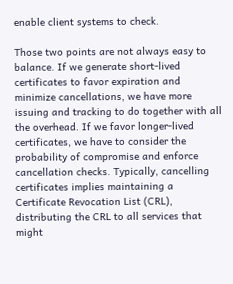enable client systems to check.

Those two points are not always easy to balance. If we generate short-lived certificates to favor expiration and minimize cancellations, we have more issuing and tracking to do together with all the overhead. If we favor longer-lived certificates, we have to consider the probability of compromise and enforce cancellation checks. Typically, cancelling certificates implies maintaining a Certificate Revocation List (CRL), distributing the CRL to all services that might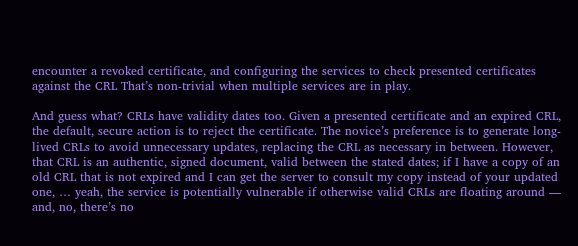encounter a revoked certificate, and configuring the services to check presented certificates against the CRL That’s non-trivial when multiple services are in play.

And guess what? CRLs have validity dates too. Given a presented certificate and an expired CRL, the default, secure action is to reject the certificate. The novice’s preference is to generate long-lived CRLs to avoid unnecessary updates, replacing the CRL as necessary in between. However, that CRL is an authentic, signed document, valid between the stated dates; if I have a copy of an old CRL that is not expired and I can get the server to consult my copy instead of your updated one, … yeah, the service is potentially vulnerable if otherwise valid CRLs are floating around — and, no, there’s no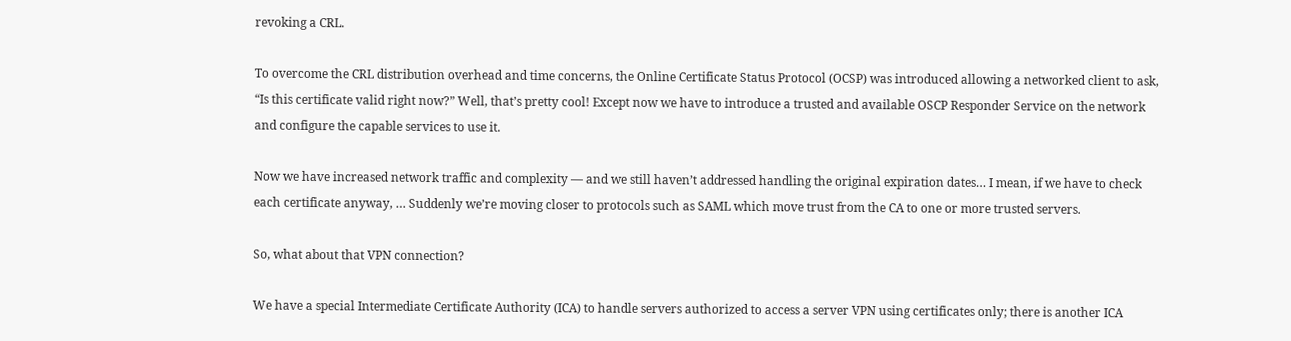revoking a CRL.

To overcome the CRL distribution overhead and time concerns, the Online Certificate Status Protocol (OCSP) was introduced allowing a networked client to ask, “Is this certificate valid right now?” Well, that’s pretty cool! Except now we have to introduce a trusted and available OSCP Responder Service on the network and configure the capable services to use it.

Now we have increased network traffic and complexity — and we still haven’t addressed handling the original expiration dates… I mean, if we have to check each certificate anyway, … Suddenly we’re moving closer to protocols such as SAML which move trust from the CA to one or more trusted servers.

So, what about that VPN connection?

We have a special Intermediate Certificate Authority (ICA) to handle servers authorized to access a server VPN using certificates only; there is another ICA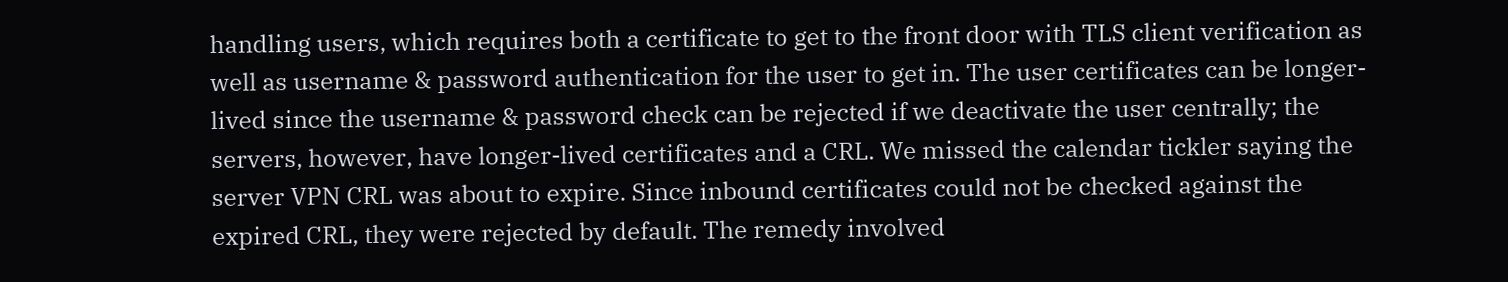handling users, which requires both a certificate to get to the front door with TLS client verification as well as username & password authentication for the user to get in. The user certificates can be longer-lived since the username & password check can be rejected if we deactivate the user centrally; the servers, however, have longer-lived certificates and a CRL. We missed the calendar tickler saying the server VPN CRL was about to expire. Since inbound certificates could not be checked against the expired CRL, they were rejected by default. The remedy involved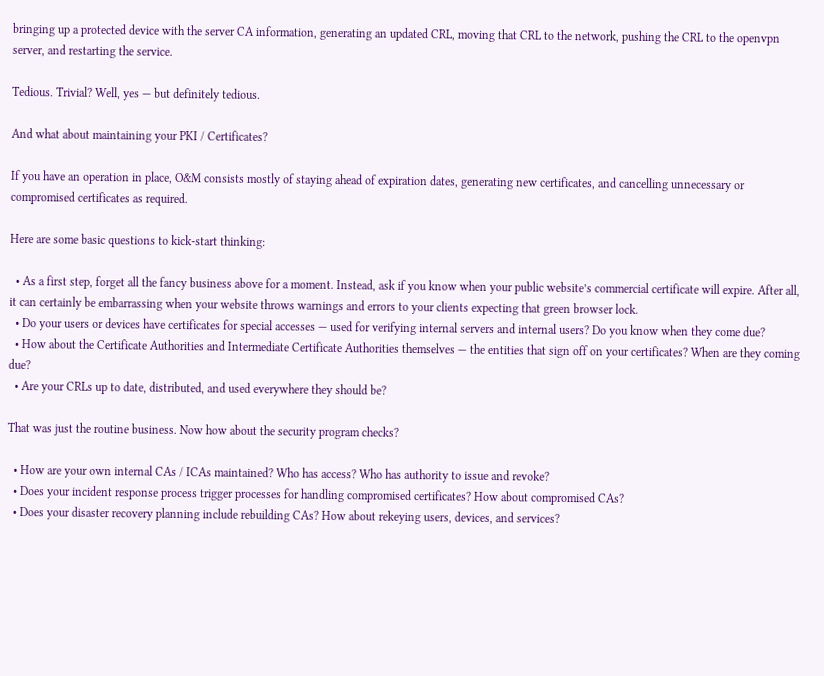bringing up a protected device with the server CA information, generating an updated CRL, moving that CRL to the network, pushing the CRL to the openvpn server, and restarting the service.

Tedious. Trivial? Well, yes — but definitely tedious.

And what about maintaining your PKI / Certificates?

If you have an operation in place, O&M consists mostly of staying ahead of expiration dates, generating new certificates, and cancelling unnecessary or compromised certificates as required.

Here are some basic questions to kick-start thinking:

  • As a first step, forget all the fancy business above for a moment. Instead, ask if you know when your public website’s commercial certificate will expire. After all, it can certainly be embarrassing when your website throws warnings and errors to your clients expecting that green browser lock.
  • Do your users or devices have certificates for special accesses — used for verifying internal servers and internal users? Do you know when they come due?
  • How about the Certificate Authorities and Intermediate Certificate Authorities themselves — the entities that sign off on your certificates? When are they coming due?
  • Are your CRLs up to date, distributed, and used everywhere they should be?

That was just the routine business. Now how about the security program checks?

  • How are your own internal CAs / ICAs maintained? Who has access? Who has authority to issue and revoke?
  • Does your incident response process trigger processes for handling compromised certificates? How about compromised CAs?
  • Does your disaster recovery planning include rebuilding CAs? How about rekeying users, devices, and services?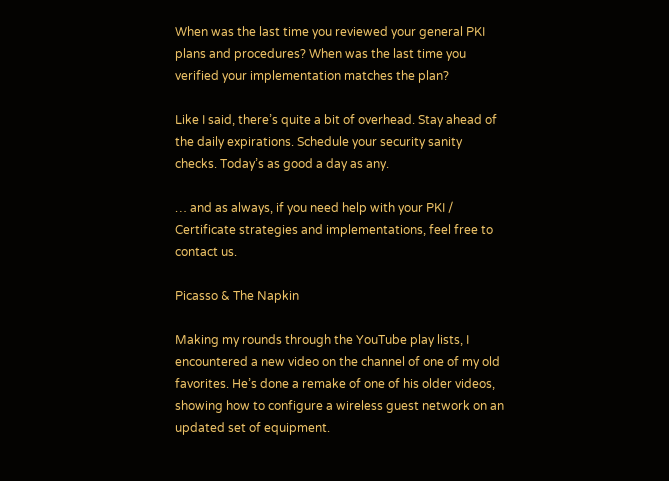When was the last time you reviewed your general PKI plans and procedures? When was the last time you verified your implementation matches the plan?

Like I said, there’s quite a bit of overhead. Stay ahead of the daily expirations. Schedule your security sanity checks. Today’s as good a day as any.

… and as always, if you need help with your PKI / Certificate strategies and implementations, feel free to contact us.

Picasso & The Napkin

Making my rounds through the YouTube play lists, I encountered a new video on the channel of one of my old favorites. He’s done a remake of one of his older videos, showing how to configure a wireless guest network on an updated set of equipment.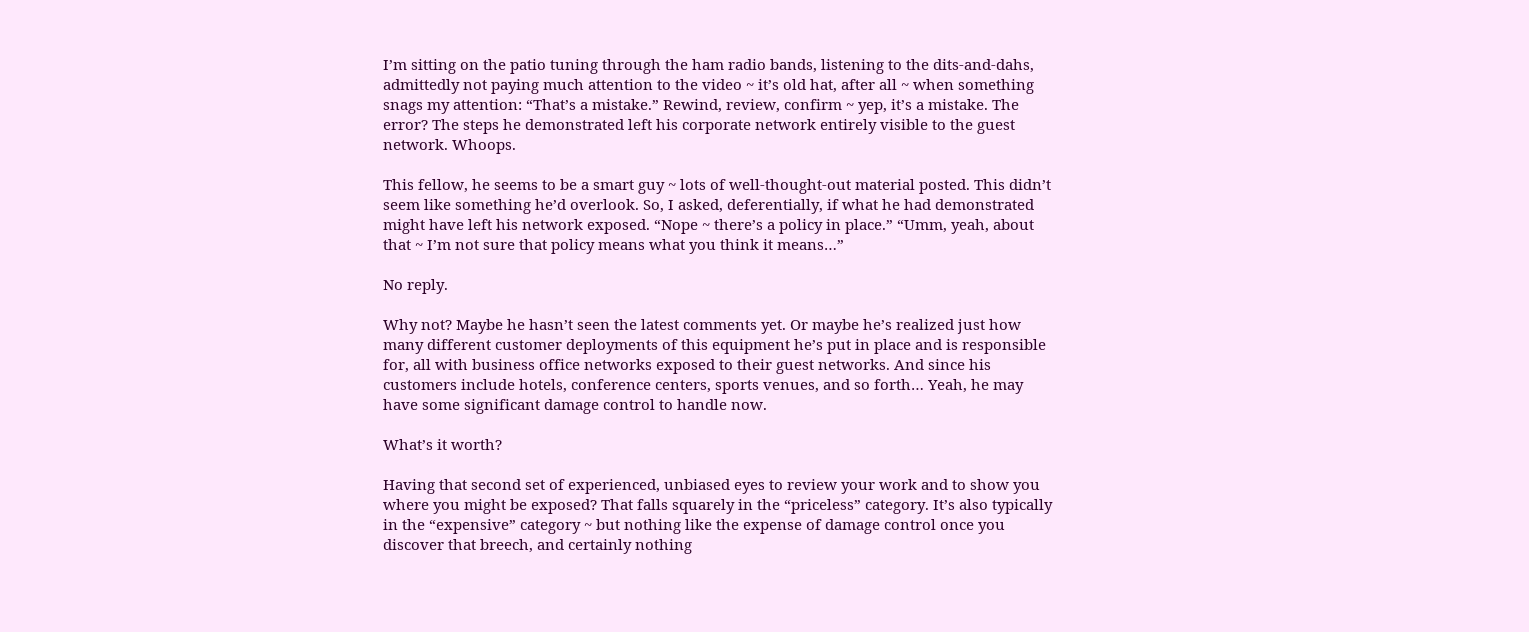I’m sitting on the patio tuning through the ham radio bands, listening to the dits-and-dahs, admittedly not paying much attention to the video ~ it’s old hat, after all ~ when something snags my attention: “That’s a mistake.” Rewind, review, confirm ~ yep, it’s a mistake. The error? The steps he demonstrated left his corporate network entirely visible to the guest network. Whoops.

This fellow, he seems to be a smart guy ~ lots of well-thought-out material posted. This didn’t seem like something he’d overlook. So, I asked, deferentially, if what he had demonstrated might have left his network exposed. “Nope ~ there’s a policy in place.” “Umm, yeah, about that ~ I’m not sure that policy means what you think it means…”

No reply.

Why not? Maybe he hasn’t seen the latest comments yet. Or maybe he’s realized just how many different customer deployments of this equipment he’s put in place and is responsible for, all with business office networks exposed to their guest networks. And since his customers include hotels, conference centers, sports venues, and so forth… Yeah, he may have some significant damage control to handle now.

What’s it worth?

Having that second set of experienced, unbiased eyes to review your work and to show you where you might be exposed? That falls squarely in the “priceless” category. It’s also typically in the “expensive” category ~ but nothing like the expense of damage control once you discover that breech, and certainly nothing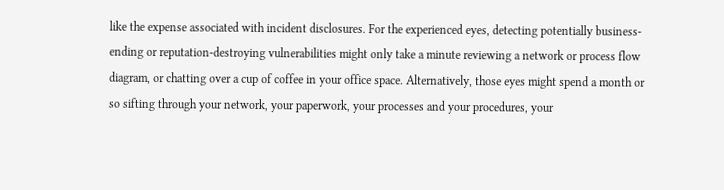like the expense associated with incident disclosures. For the experienced eyes, detecting potentially business-ending or reputation-destroying vulnerabilities might only take a minute reviewing a network or process flow diagram, or chatting over a cup of coffee in your office space. Alternatively, those eyes might spend a month or so sifting through your network, your paperwork, your processes and your procedures, your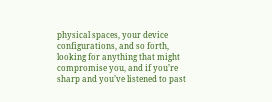physical spaces, your device configurations, and so forth, looking for anything that might compromise you, and if you’re sharp and you’ve listened to past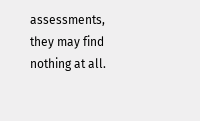assessments, they may find nothing at all.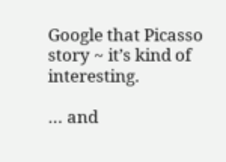Google that Picasso story ~ it’s kind of interesting.

… and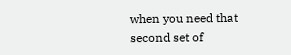when you need that second set of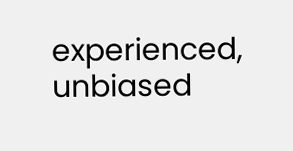experienced, unbiased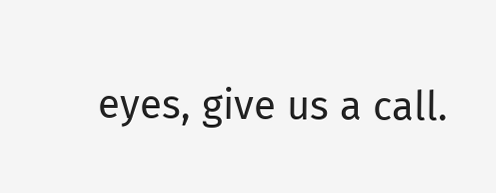eyes, give us a call.